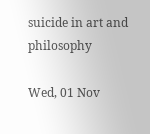suicide in art and philosophy

Wed, 01 Nov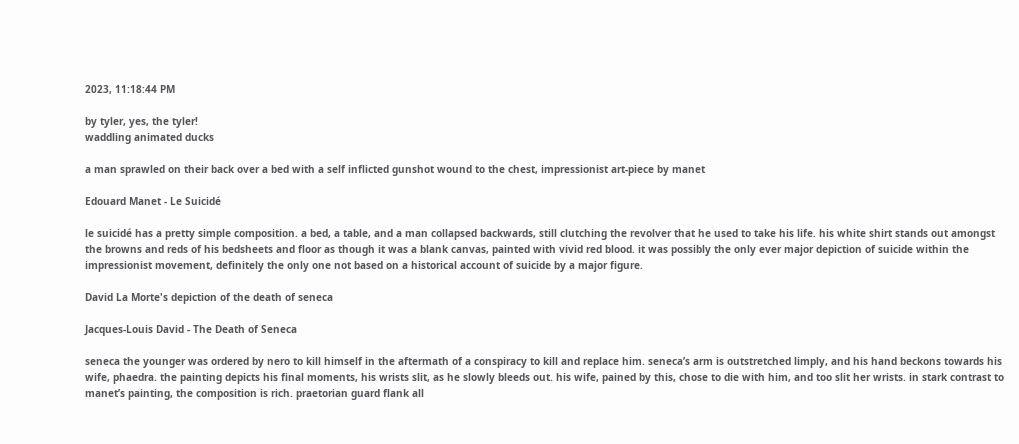2023, 11:18:44 PM

by tyler, yes, the tyler!
waddling animated ducks

a man sprawled on their back over a bed with a self inflicted gunshot wound to the chest, impressionist art-piece by manet

Edouard Manet - Le Suicidé

le suicidé has a pretty simple composition. a bed, a table, and a man collapsed backwards, still clutching the revolver that he used to take his life. his white shirt stands out amongst the browns and reds of his bedsheets and floor as though it was a blank canvas, painted with vivid red blood. it was possibly the only ever major depiction of suicide within the impressionist movement, definitely the only one not based on a historical account of suicide by a major figure.

David La Morte's depiction of the death of seneca

Jacques-Louis David - The Death of Seneca

seneca the younger was ordered by nero to kill himself in the aftermath of a conspiracy to kill and replace him. seneca’s arm is outstretched limply, and his hand beckons towards his wife, phaedra. the painting depicts his final moments, his wrists slit, as he slowly bleeds out. his wife, pained by this, chose to die with him, and too slit her wrists. in stark contrast to manet’s painting, the composition is rich. praetorian guard flank all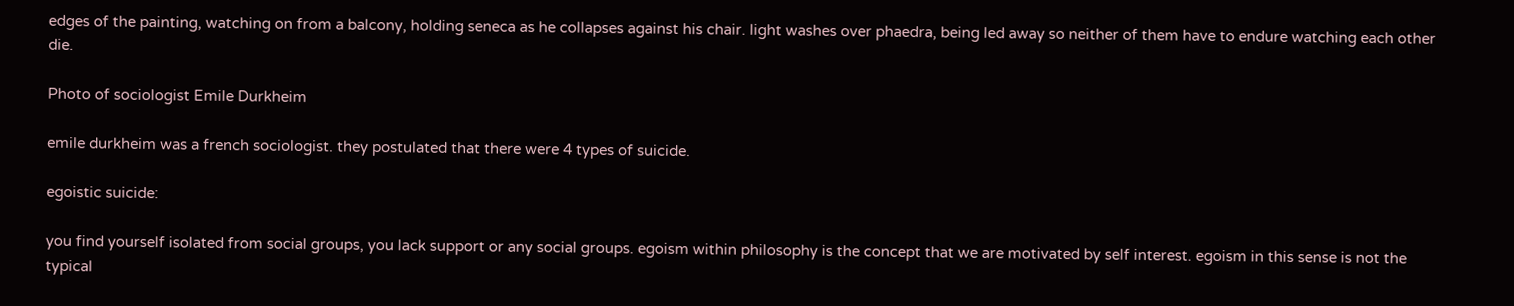edges of the painting, watching on from a balcony, holding seneca as he collapses against his chair. light washes over phaedra, being led away so neither of them have to endure watching each other die.

Photo of sociologist Emile Durkheim

emile durkheim was a french sociologist. they postulated that there were 4 types of suicide.

egoistic suicide:

you find yourself isolated from social groups, you lack support or any social groups. egoism within philosophy is the concept that we are motivated by self interest. egoism in this sense is not the typical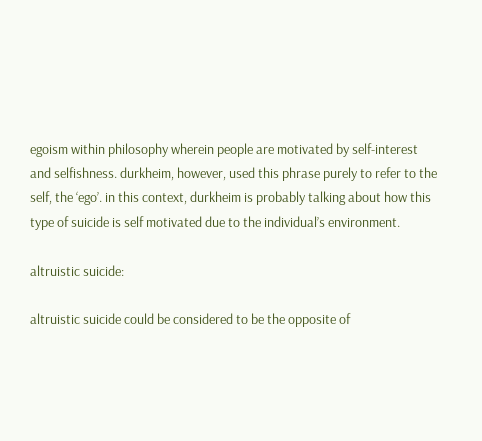egoism within philosophy wherein people are motivated by self-interest and selfishness. durkheim, however, used this phrase purely to refer to the self, the ‘ego’. in this context, durkheim is probably talking about how this type of suicide is self motivated due to the individual’s environment.

altruistic suicide:

altruistic suicide could be considered to be the opposite of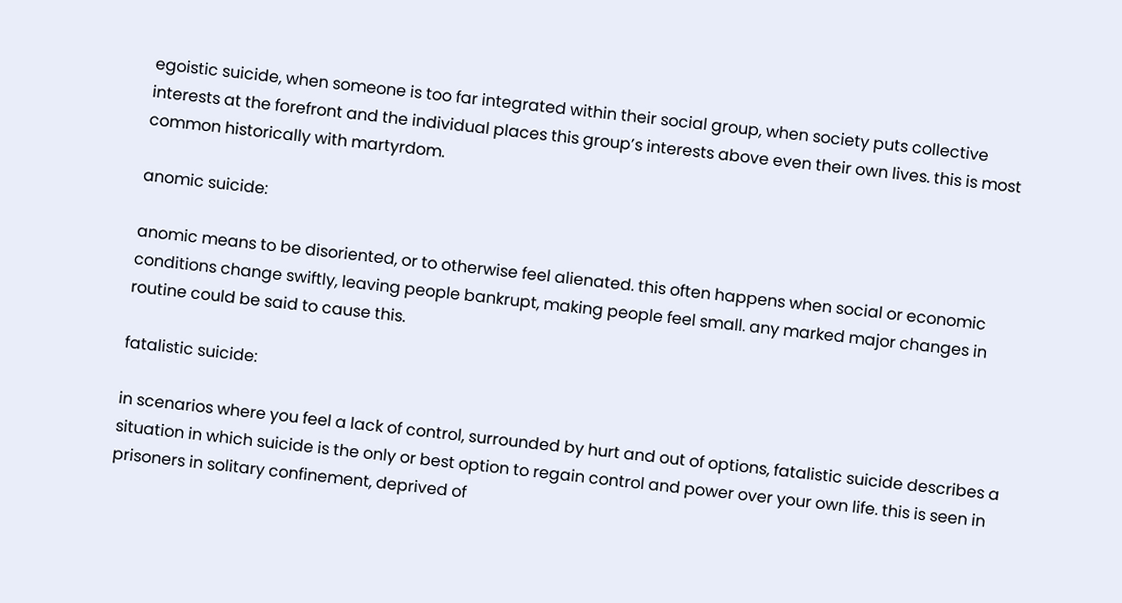egoistic suicide, when someone is too far integrated within their social group, when society puts collective interests at the forefront and the individual places this group’s interests above even their own lives. this is most common historically with martyrdom.

anomic suicide:

anomic means to be disoriented, or to otherwise feel alienated. this often happens when social or economic conditions change swiftly, leaving people bankrupt, making people feel small. any marked major changes in routine could be said to cause this.

fatalistic suicide:

in scenarios where you feel a lack of control, surrounded by hurt and out of options, fatalistic suicide describes a situation in which suicide is the only or best option to regain control and power over your own life. this is seen in prisoners in solitary confinement, deprived of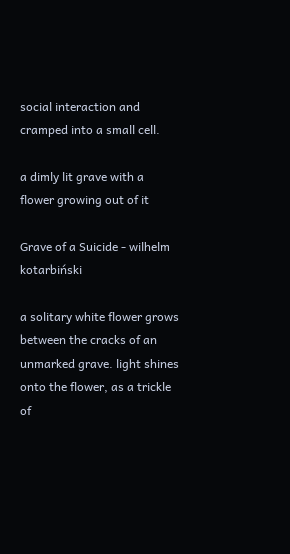social interaction and cramped into a small cell.

a dimly lit grave with a flower growing out of it

Grave of a Suicide - wilhelm kotarbiński

a solitary white flower grows between the cracks of an unmarked grave. light shines onto the flower, as a trickle of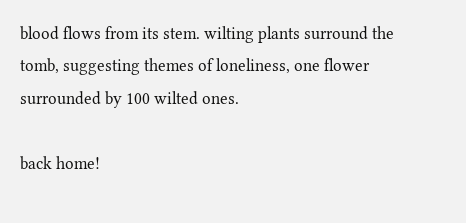blood flows from its stem. wilting plants surround the tomb, suggesting themes of loneliness, one flower surrounded by 100 wilted ones.

back home!